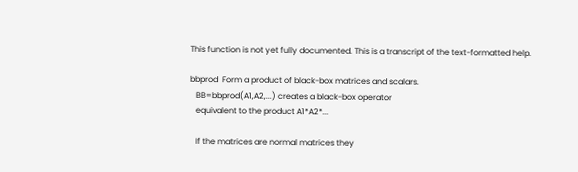This function is not yet fully documented. This is a transcript of the text-formatted help.

bbprod  Form a product of black-box matrices and scalars.
   BB=bbprod(A1,A2,...) creates a black-box operator
   equivalent to the product A1*A2*...

   If the matrices are normal matrices they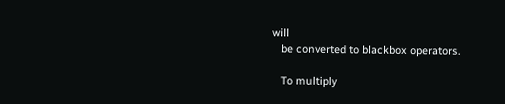will
   be converted to blackbox operators.

   To multiply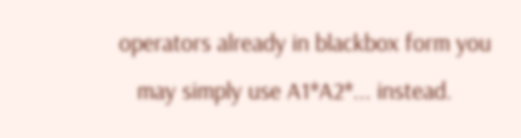operators already in blackbox form you
   may simply use A1*A2*... instead.